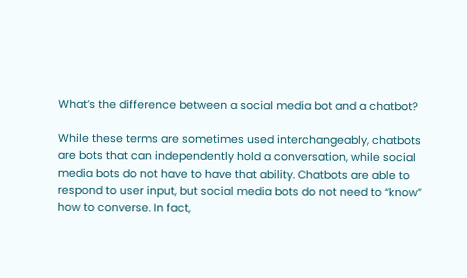What’s the difference between a social media bot and a chatbot?

While these terms are sometimes used interchangeably, chatbots are bots that can independently hold a conversation, while social media bots do not have to have that ability. Chatbots are able to respond to user input, but social media bots do not need to “know” how to converse. In fact,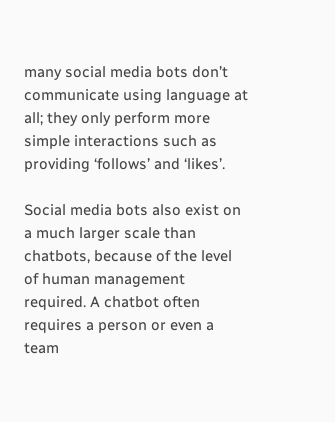many social media bots don’t communicate using language at all; they only perform more simple interactions such as providing ‘follows’ and ‘likes’.

Social media bots also exist on a much larger scale than chatbots, because of the level of human management required. A chatbot often requires a person or even a team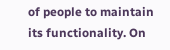of people to maintain its functionality. On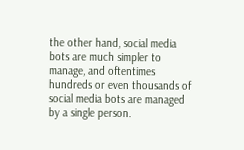the other hand, social media bots are much simpler to manage, and oftentimes hundreds or even thousands of social media bots are managed by a single person.